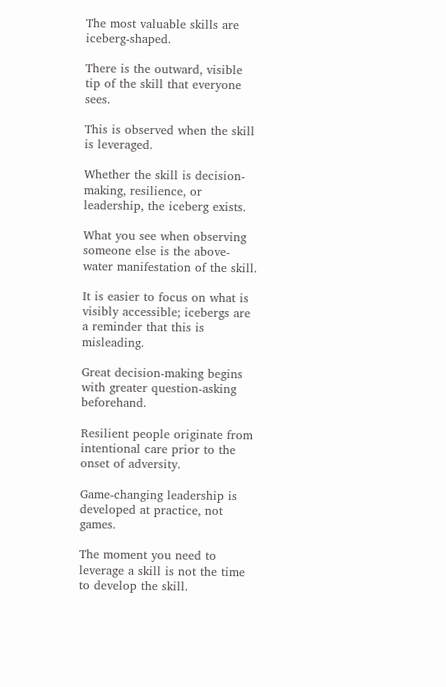The most valuable skills are iceberg-shaped.

There is the outward, visible tip of the skill that everyone sees.

This is observed when the skill is leveraged.

Whether the skill is decision-making, resilience, or leadership, the iceberg exists.

What you see when observing someone else is the above-water manifestation of the skill.

It is easier to focus on what is visibly accessible; icebergs are a reminder that this is misleading.

Great decision-making begins with greater question-asking beforehand.

Resilient people originate from intentional care prior to the onset of adversity.

Game-changing leadership is developed at practice, not games.

The moment you need to leverage a skill is not the time to develop the skill.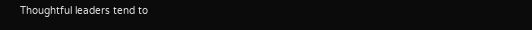Thoughtful leaders tend to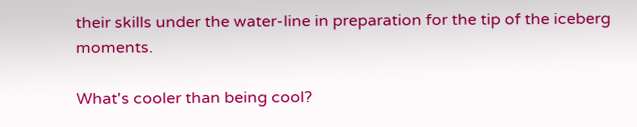their skills under the water-line in preparation for the tip of the iceberg moments.

What's cooler than being cool?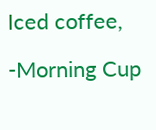Iced coffee,

-Morning Cup